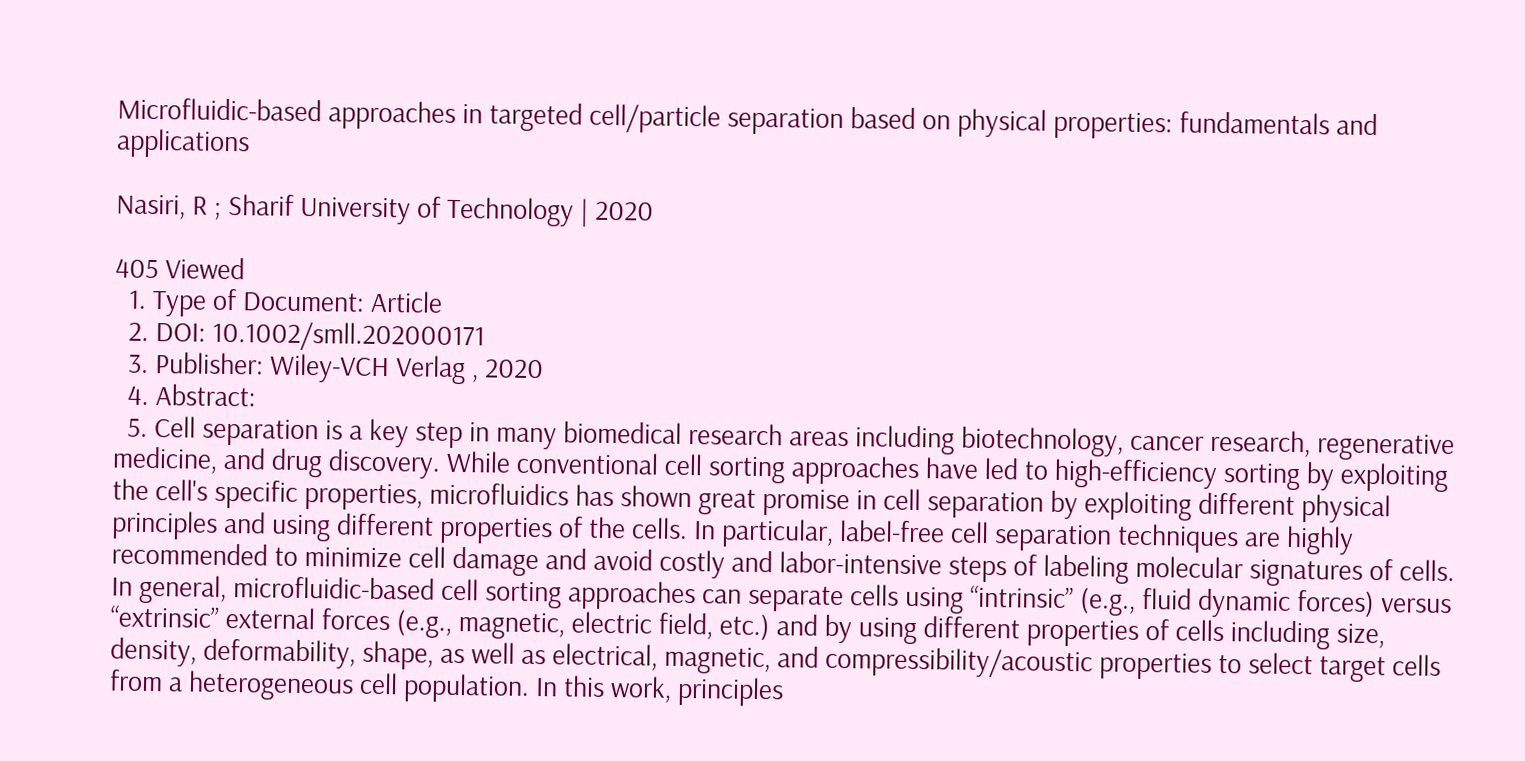Microfluidic-based approaches in targeted cell/particle separation based on physical properties: fundamentals and applications

Nasiri, R ; Sharif University of Technology | 2020

405 Viewed
  1. Type of Document: Article
  2. DOI: 10.1002/smll.202000171
  3. Publisher: Wiley-VCH Verlag , 2020
  4. Abstract:
  5. Cell separation is a key step in many biomedical research areas including biotechnology, cancer research, regenerative medicine, and drug discovery. While conventional cell sorting approaches have led to high-efficiency sorting by exploiting the cell's specific properties, microfluidics has shown great promise in cell separation by exploiting different physical principles and using different properties of the cells. In particular, label-free cell separation techniques are highly recommended to minimize cell damage and avoid costly and labor-intensive steps of labeling molecular signatures of cells. In general, microfluidic-based cell sorting approaches can separate cells using “intrinsic” (e.g., fluid dynamic forces) versus “extrinsic” external forces (e.g., magnetic, electric field, etc.) and by using different properties of cells including size, density, deformability, shape, as well as electrical, magnetic, and compressibility/acoustic properties to select target cells from a heterogeneous cell population. In this work, principles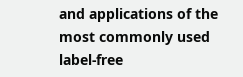and applications of the most commonly used label-free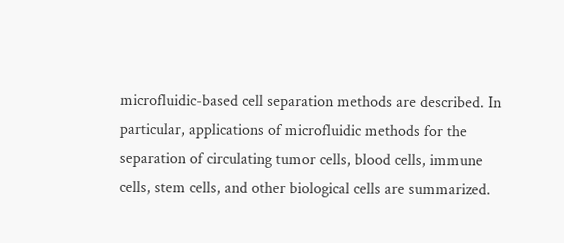microfluidic-based cell separation methods are described. In particular, applications of microfluidic methods for the separation of circulating tumor cells, blood cells, immune cells, stem cells, and other biological cells are summarized.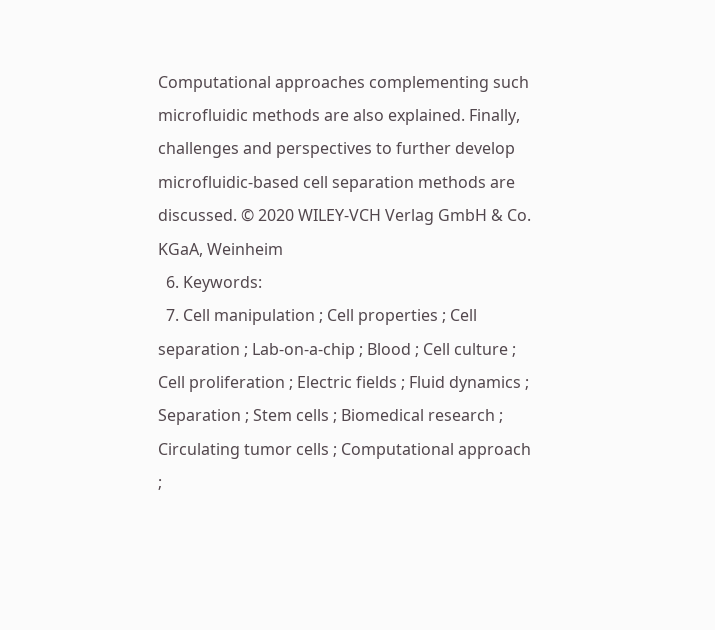Computational approaches complementing such microfluidic methods are also explained. Finally, challenges and perspectives to further develop microfluidic-based cell separation methods are discussed. © 2020 WILEY-VCH Verlag GmbH & Co. KGaA, Weinheim
  6. Keywords:
  7. Cell manipulation ; Cell properties ; Cell separation ; Lab-on-a-chip ; Blood ; Cell culture ; Cell proliferation ; Electric fields ; Fluid dynamics ; Separation ; Stem cells ; Biomedical research ; Circulating tumor cells ; Computational approach ;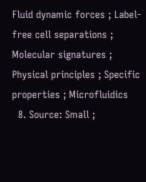Fluid dynamic forces ; Label-free cell separations ; Molecular signatures ; Physical principles ; Specific properties ; Microfluidics
  8. Source: Small ;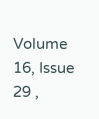Volume 16, Issue 29 ,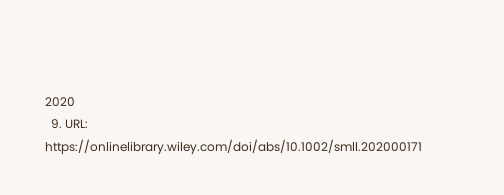2020
  9. URL: https://onlinelibrary.wiley.com/doi/abs/10.1002/smll.202000171